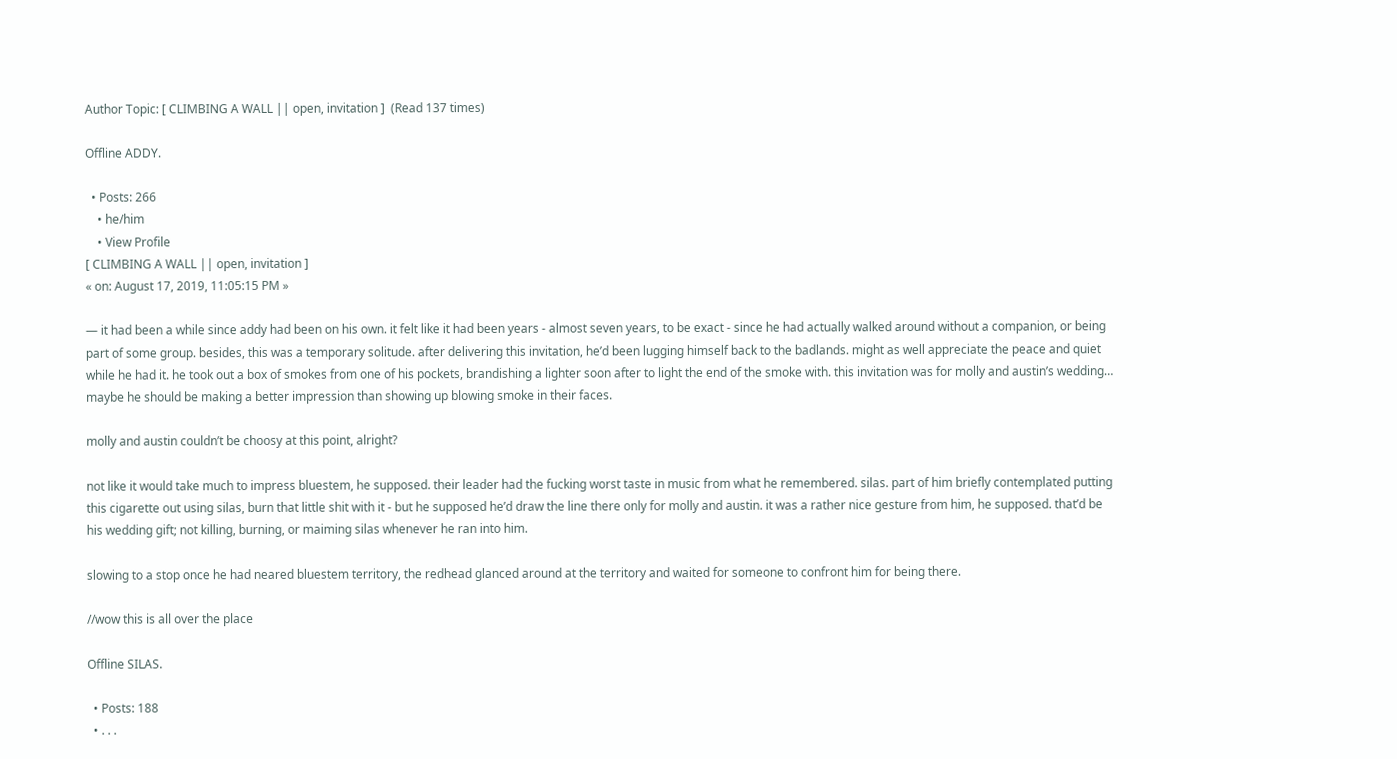Author Topic: [ CLIMBING A WALL || open, invitation ]  (Read 137 times)

Offline ADDY.

  • Posts: 266
    • he/him
    • View Profile
[ CLIMBING A WALL || open, invitation ]
« on: August 17, 2019, 11:05:15 PM »

— it had been a while since addy had been on his own. it felt like it had been years - almost seven years, to be exact - since he had actually walked around without a companion, or being part of some group. besides, this was a temporary solitude. after delivering this invitation, he’d been lugging himself back to the badlands. might as well appreciate the peace and quiet while he had it. he took out a box of smokes from one of his pockets, brandishing a lighter soon after to light the end of the smoke with. this invitation was for molly and austin’s wedding… maybe he should be making a better impression than showing up blowing smoke in their faces.

molly and austin couldn’t be choosy at this point, alright?

not like it would take much to impress bluestem, he supposed. their leader had the fucking worst taste in music from what he remembered. silas. part of him briefly contemplated putting this cigarette out using silas, burn that little shit with it - but he supposed he’d draw the line there only for molly and austin. it was a rather nice gesture from him, he supposed. that’d be his wedding gift; not killing, burning, or maiming silas whenever he ran into him.

slowing to a stop once he had neared bluestem territory, the redhead glanced around at the territory and waited for someone to confront him for being there.

//wow this is all over the place

Offline SILAS.

  • Posts: 188
  • . . .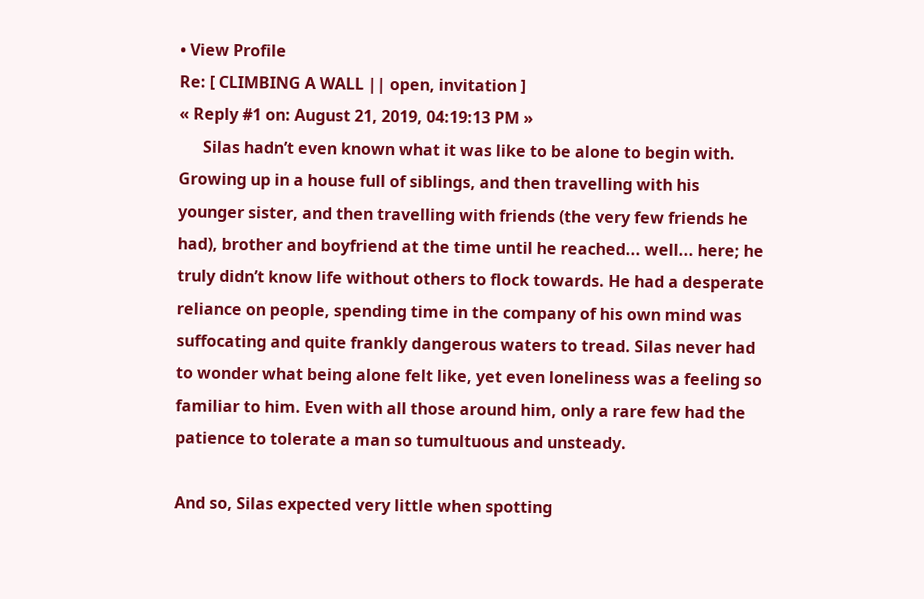• View Profile
Re: [ CLIMBING A WALL || open, invitation ]
« Reply #1 on: August 21, 2019, 04:19:13 PM »
      Silas hadn’t even known what it was like to be alone to begin with. Growing up in a house full of siblings, and then travelling with his younger sister, and then travelling with friends (the very few friends he had), brother and boyfriend at the time until he reached... well... here; he truly didn’t know life without others to flock towards. He had a desperate reliance on people, spending time in the company of his own mind was suffocating and quite frankly dangerous waters to tread. Silas never had to wonder what being alone felt like, yet even loneliness was a feeling so familiar to him. Even with all those around him, only a rare few had the patience to tolerate a man so tumultuous and unsteady.

And so, Silas expected very little when spotting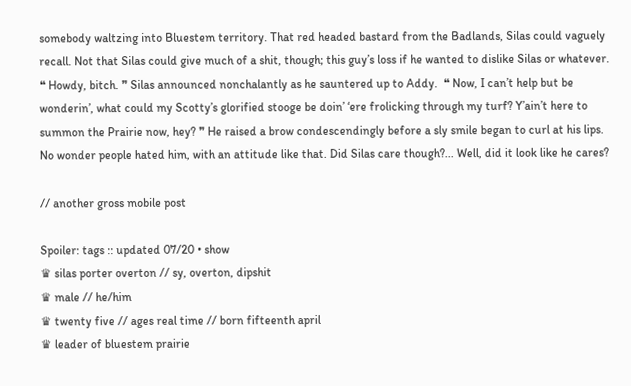somebody waltzing into Bluestem territory. That red headed bastard from the Badlands, Silas could vaguely recall. Not that Silas could give much of a shit, though; this guy’s loss if he wanted to dislike Silas or whatever. ❝ Howdy, bitch. ❞ Silas announced nonchalantly as he sauntered up to Addy.  ❝ Now, I can’t help but be wonderin’, what could my Scotty’s glorified stooge be doin’ ‘ere frolicking through my turf? Y’ain’t here to summon the Prairie now, hey? ❞ He raised a brow condescendingly before a sly smile began to curl at his lips. No wonder people hated him, with an attitude like that. Did Silas care though?... Well, did it look like he cares?

// another gross mobile post

Spoiler: tags :: updated 07/20 • show
♛ silas porter overton // sy, overton, dipshit
♛ male // he/him
♛ twenty five // ages real time // born fifteenth april
♛ leader of bluestem prairie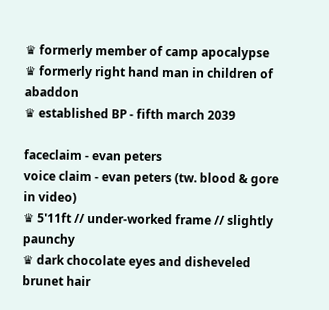♛ formerly member of camp apocalypse
♛ formerly right hand man in children of abaddon
♛ established BP - fifth march 2039

faceclaim - evan peters
voice claim - evan peters (tw. blood & gore in video)
♛ 5'11ft // under-worked frame // slightly paunchy
♛ dark chocolate eyes and disheveled brunet hair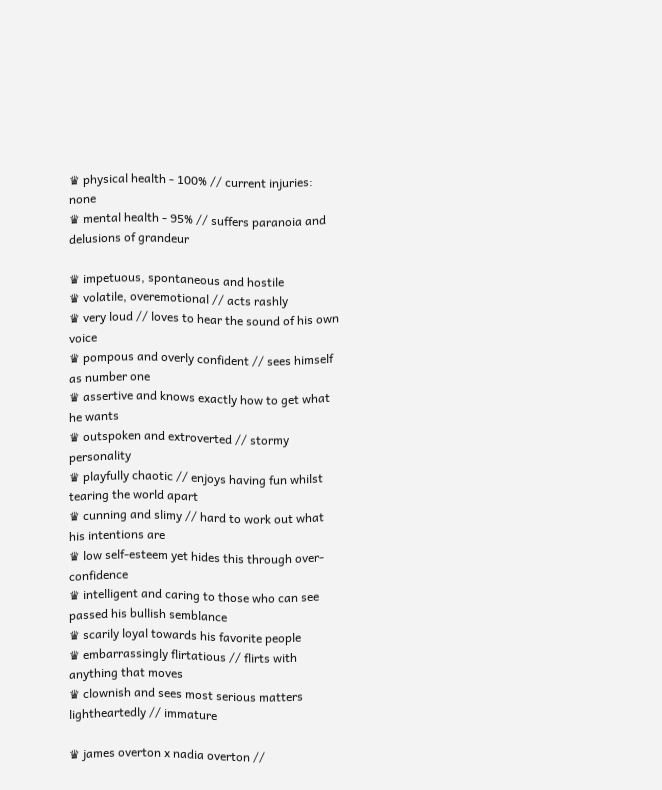♛ physical health - 100% // current injuries: none
♛ mental health - 95% // suffers paranoia and delusions of grandeur

♛ impetuous, spontaneous and hostile
♛ volatile, overemotional // acts rashly
♛ very loud // loves to hear the sound of his own voice
♛ pompous and overly confident // sees himself as number one
♛ assertive and knows exactly how to get what he wants
♛ outspoken and extroverted // stormy personality
♛ playfully chaotic // enjoys having fun whilst tearing the world apart
♛ cunning and slimy // hard to work out what his intentions are
♛ low self-esteem yet hides this through over-confidence
♛ intelligent and caring to those who can see passed his bullish semblance
♛ scarily loyal towards his favorite people
♛ embarrassingly flirtatious // flirts with anything that moves
♛ clownish and sees most serious matters lightheartedly // immature

♛ james overton x nadia overton //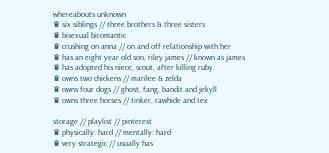whereabouts unknown
♛ six siblings // three brothers & three sisters
♛ bisexual biromantic
♛ crushing on anna // on and off relationship with her
♛ has an eight year old son, riley james // known as james
♛ has adopted his niece, scout, after killing ruby
♛ owns two chickens // marilee & zelda
♛ owns four dogs // ghost, fang, bandit and jekyll
♛ owns three horses // tinker, rawhide and tex

storage // playlist // pinterest
♛ physically: hard // mentally: hard
♛ very strategic // usually has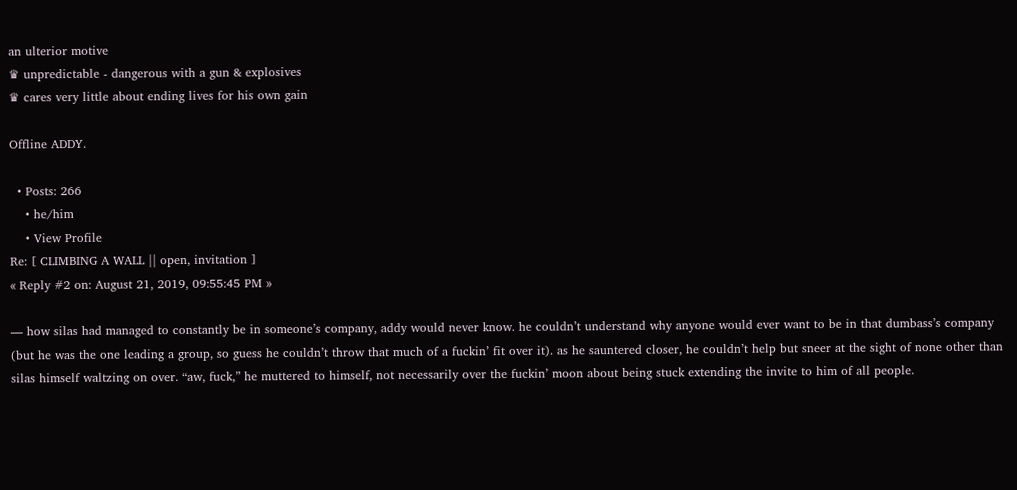an ulterior motive
♛ unpredictable - dangerous with a gun & explosives
♛ cares very little about ending lives for his own gain

Offline ADDY.

  • Posts: 266
    • he/him
    • View Profile
Re: [ CLIMBING A WALL || open, invitation ]
« Reply #2 on: August 21, 2019, 09:55:45 PM »

— how silas had managed to constantly be in someone’s company, addy would never know. he couldn’t understand why anyone would ever want to be in that dumbass’s company (but he was the one leading a group, so guess he couldn’t throw that much of a fuckin’ fit over it). as he sauntered closer, he couldn’t help but sneer at the sight of none other than silas himself waltzing on over. “aw, fuck,” he muttered to himself, not necessarily over the fuckin’ moon about being stuck extending the invite to him of all people.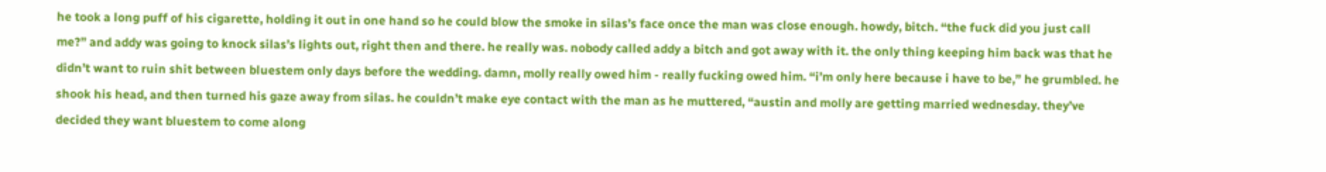he took a long puff of his cigarette, holding it out in one hand so he could blow the smoke in silas’s face once the man was close enough. howdy, bitch. “the fuck did you just call me?” and addy was going to knock silas’s lights out, right then and there. he really was. nobody called addy a bitch and got away with it. the only thing keeping him back was that he didn’t want to ruin shit between bluestem only days before the wedding. damn, molly really owed him - really fucking owed him. “i’m only here because i have to be,” he grumbled. he shook his head, and then turned his gaze away from silas. he couldn’t make eye contact with the man as he muttered, “austin and molly are getting married wednesday. they’ve decided they want bluestem to come along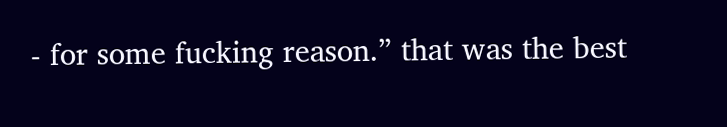- for some fucking reason.” that was the best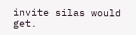invite silas would get.